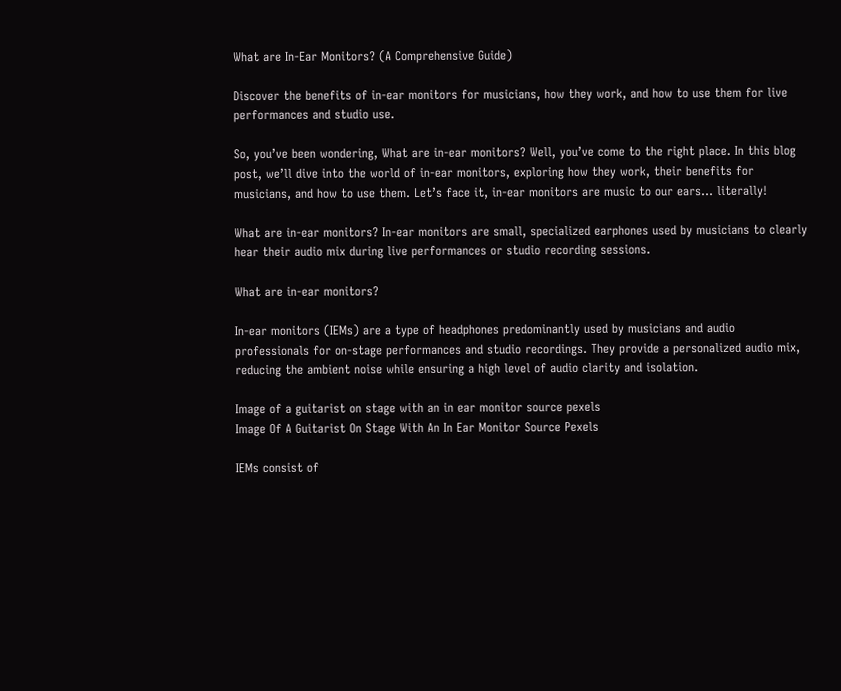What are In-Ear Monitors? (A Comprehensive Guide)

Discover the benefits of in-ear monitors for musicians, how they work, and how to use them for live performances and studio use.

So, you’ve been wondering, What are in-ear monitors? Well, you’ve come to the right place. In this blog post, we’ll dive into the world of in-ear monitors, exploring how they work, their benefits for musicians, and how to use them. Let’s face it, in-ear monitors are music to our ears… literally!

What are in-ear monitors? In-ear monitors are small, specialized earphones used by musicians to clearly hear their audio mix during live performances or studio recording sessions.

What are in-ear monitors?

In-ear monitors (IEMs) are a type of headphones predominantly used by musicians and audio professionals for on-stage performances and studio recordings. They provide a personalized audio mix, reducing the ambient noise while ensuring a high level of audio clarity and isolation.

Image of a guitarist on stage with an in ear monitor source pexels
Image Of A Guitarist On Stage With An In Ear Monitor Source Pexels

IEMs consist of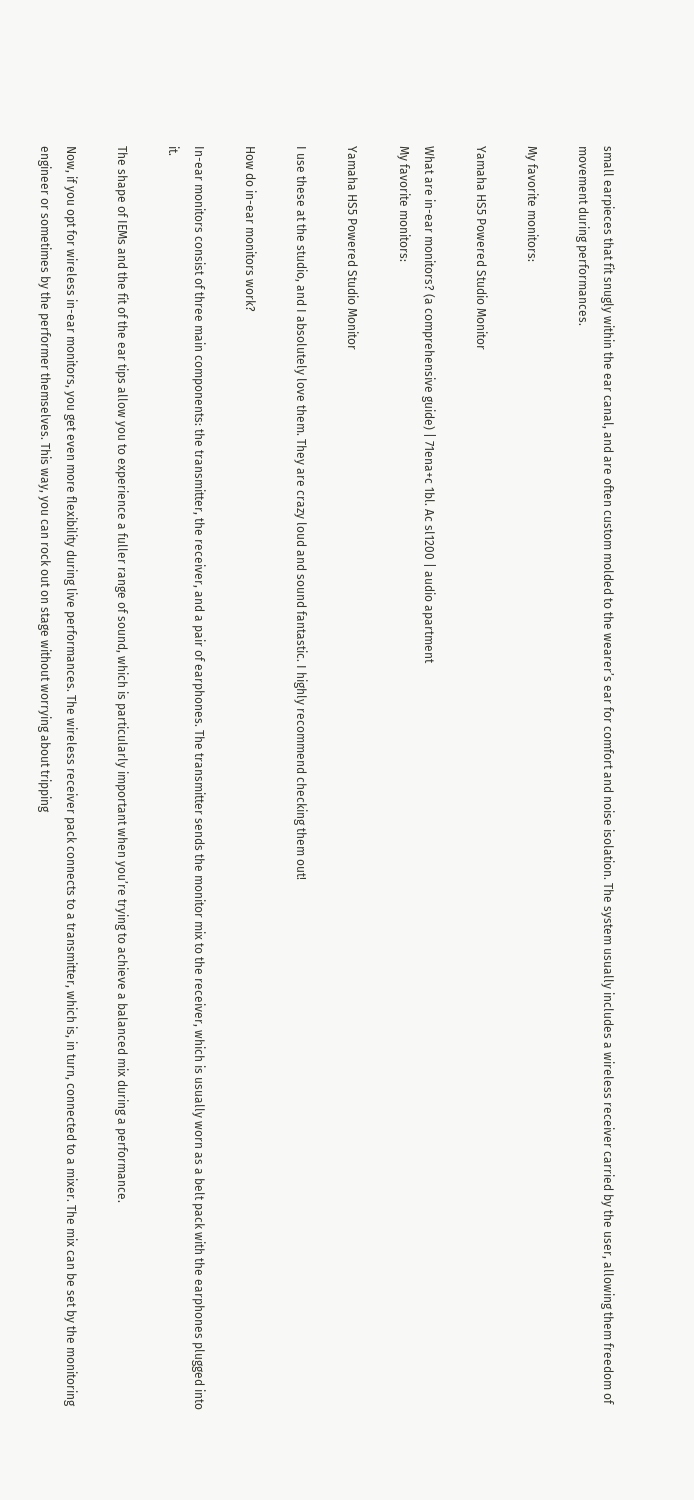small earpieces that fit snugly within the ear canal, and are often custom molded to the wearer’s ear for comfort and noise isolation. The system usually includes a wireless receiver carried by the user, allowing them freedom of movement during performances.

My favorite monitors:

Yamaha HS5 Powered Studio Monitor

What are in-ear monitors? (a comprehensive guide) | 71ena+c 1bl. Ac sl1200 | audio apartment
My favorite monitors:

Yamaha HS5 Powered Studio Monitor

I use these at the studio, and I absolutely love them. They are crazy loud and sound fantastic. I highly recommend checking them out!

How do in-ear monitors work?

In-ear monitors consist of three main components: the transmitter, the receiver, and a pair of earphones. The transmitter sends the monitor mix to the receiver, which is usually worn as a belt pack with the earphones plugged into it.

The shape of IEMs and the fit of the ear tips allow you to experience a fuller range of sound, which is particularly important when you’re trying to achieve a balanced mix during a performance.

Now, if you opt for wireless in-ear monitors, you get even more flexibility during live performances. The wireless receiver pack connects to a transmitter, which is, in turn, connected to a mixer. The mix can be set by the monitoring engineer or sometimes by the performer themselves. This way, you can rock out on stage without worrying about tripping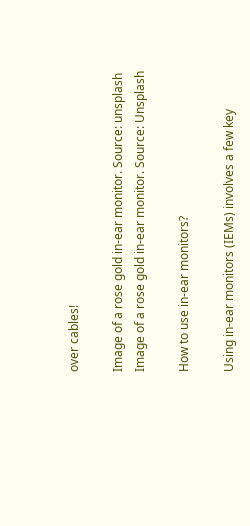over cables!

Image of a rose gold in-ear monitor. Source: unsplash
Image of a rose gold in-ear monitor. Source: Unsplash

How to use in-ear monitors?

Using in-ear monitors (IEMs) involves a few key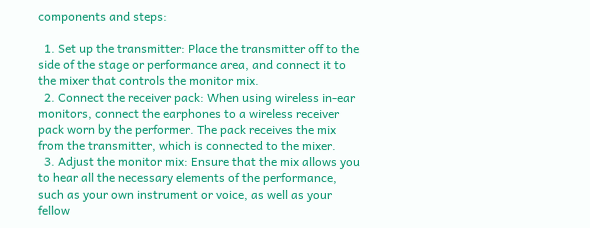components and steps:

  1. Set up the transmitter: Place the transmitter off to the side of the stage or performance area, and connect it to the mixer that controls the monitor mix.
  2. Connect the receiver pack: When using wireless in-ear monitors, connect the earphones to a wireless receiver pack worn by the performer. The pack receives the mix from the transmitter, which is connected to the mixer.
  3. Adjust the monitor mix: Ensure that the mix allows you to hear all the necessary elements of the performance, such as your own instrument or voice, as well as your fellow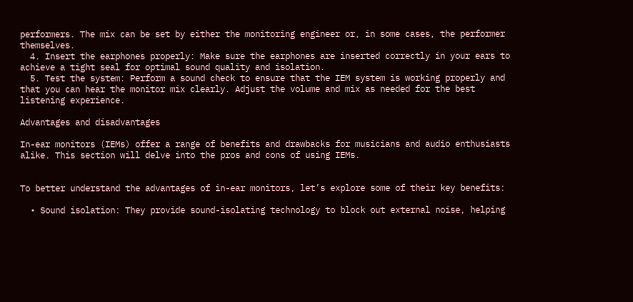performers. The mix can be set by either the monitoring engineer or, in some cases, the performer themselves.
  4. Insert the earphones properly: Make sure the earphones are inserted correctly in your ears to achieve a tight seal for optimal sound quality and isolation.
  5. Test the system: Perform a sound check to ensure that the IEM system is working properly and that you can hear the monitor mix clearly. Adjust the volume and mix as needed for the best listening experience.

Advantages and disadvantages

In-ear monitors (IEMs) offer a range of benefits and drawbacks for musicians and audio enthusiasts alike. This section will delve into the pros and cons of using IEMs.


To better understand the advantages of in-ear monitors, let’s explore some of their key benefits:

  • Sound isolation: They provide sound-isolating technology to block out external noise, helping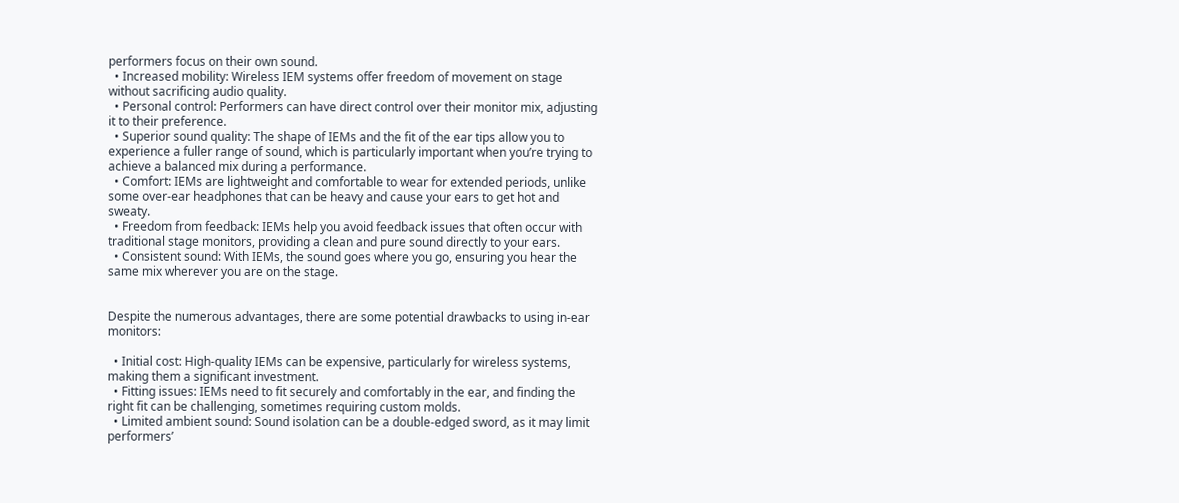performers focus on their own sound.
  • Increased mobility: Wireless IEM systems offer freedom of movement on stage without sacrificing audio quality.
  • Personal control: Performers can have direct control over their monitor mix, adjusting it to their preference.
  • Superior sound quality: The shape of IEMs and the fit of the ear tips allow you to experience a fuller range of sound, which is particularly important when you’re trying to achieve a balanced mix during a performance.
  • Comfort: IEMs are lightweight and comfortable to wear for extended periods, unlike some over-ear headphones that can be heavy and cause your ears to get hot and sweaty.
  • Freedom from feedback: IEMs help you avoid feedback issues that often occur with traditional stage monitors, providing a clean and pure sound directly to your ears.
  • Consistent sound: With IEMs, the sound goes where you go, ensuring you hear the same mix wherever you are on the stage.


Despite the numerous advantages, there are some potential drawbacks to using in-ear monitors:

  • Initial cost: High-quality IEMs can be expensive, particularly for wireless systems, making them a significant investment.
  • Fitting issues: IEMs need to fit securely and comfortably in the ear, and finding the right fit can be challenging, sometimes requiring custom molds.
  • Limited ambient sound: Sound isolation can be a double-edged sword, as it may limit performers’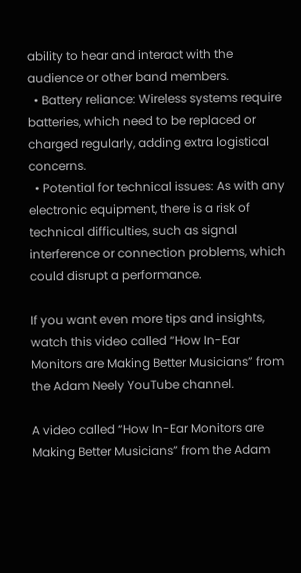ability to hear and interact with the audience or other band members.
  • Battery reliance: Wireless systems require batteries, which need to be replaced or charged regularly, adding extra logistical concerns.
  • Potential for technical issues: As with any electronic equipment, there is a risk of technical difficulties, such as signal interference or connection problems, which could disrupt a performance.

If you want even more tips and insights, watch this video called “How In-Ear Monitors are Making Better Musicians” from the Adam Neely YouTube channel.

A video called “How In-Ear Monitors are Making Better Musicians” from the Adam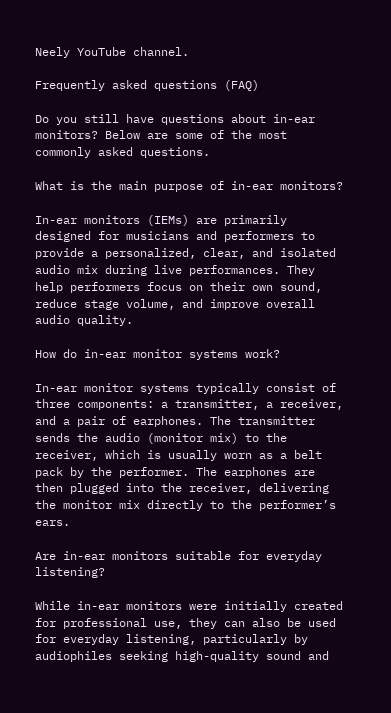Neely YouTube channel.

Frequently asked questions (FAQ)

Do you still have questions about in-ear monitors? Below are some of the most commonly asked questions.

What is the main purpose of in-ear monitors?

In-ear monitors (IEMs) are primarily designed for musicians and performers to provide a personalized, clear, and isolated audio mix during live performances. They help performers focus on their own sound, reduce stage volume, and improve overall audio quality.

How do in-ear monitor systems work?

In-ear monitor systems typically consist of three components: a transmitter, a receiver, and a pair of earphones. The transmitter sends the audio (monitor mix) to the receiver, which is usually worn as a belt pack by the performer. The earphones are then plugged into the receiver, delivering the monitor mix directly to the performer’s ears.

Are in-ear monitors suitable for everyday listening?

While in-ear monitors were initially created for professional use, they can also be used for everyday listening, particularly by audiophiles seeking high-quality sound and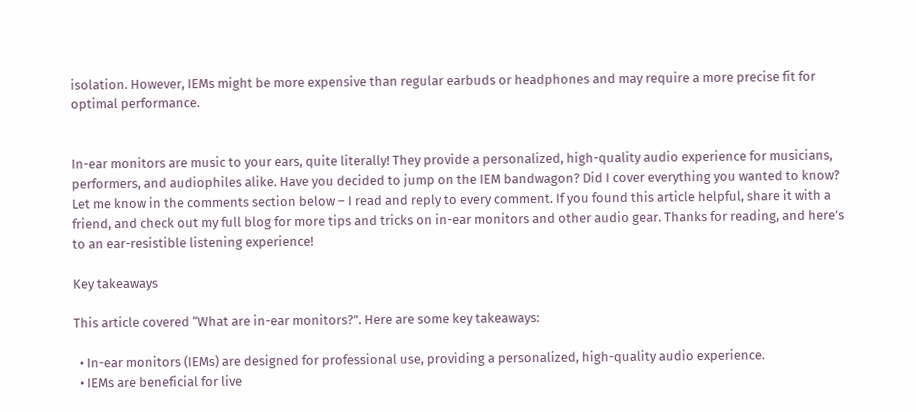isolation. However, IEMs might be more expensive than regular earbuds or headphones and may require a more precise fit for optimal performance.


In-ear monitors are music to your ears, quite literally! They provide a personalized, high-quality audio experience for musicians, performers, and audiophiles alike. Have you decided to jump on the IEM bandwagon? Did I cover everything you wanted to know? Let me know in the comments section below – I read and reply to every comment. If you found this article helpful, share it with a friend, and check out my full blog for more tips and tricks on in-ear monitors and other audio gear. Thanks for reading, and here’s to an ear-resistible listening experience!

Key takeaways

This article covered “What are in-ear monitors?”. Here are some key takeaways:

  • In-ear monitors (IEMs) are designed for professional use, providing a personalized, high-quality audio experience.
  • IEMs are beneficial for live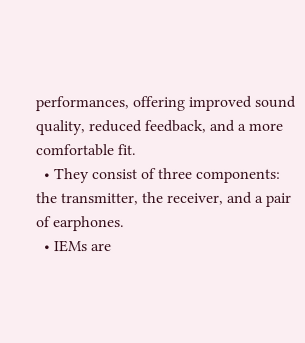performances, offering improved sound quality, reduced feedback, and a more comfortable fit.
  • They consist of three components: the transmitter, the receiver, and a pair of earphones.
  • IEMs are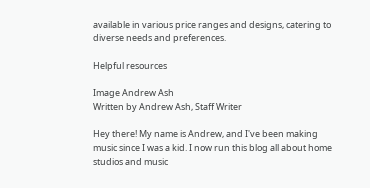available in various price ranges and designs, catering to diverse needs and preferences.

Helpful resources

Image Andrew Ash
Written by Andrew Ash, Staff Writer

Hey there! My name is Andrew, and I've been making music since I was a kid. I now run this blog all about home studios and music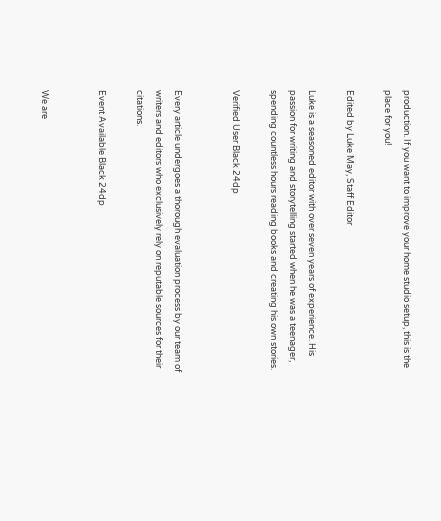production. If you want to improve your home studio setup, this is the place for you!

Edited by Luke May, Staff Editor

Luke is a seasoned editor with over seven years of experience. His passion for writing and storytelling started when he was a teenager, spending countless hours reading books and creating his own stories.

Verified User Black 24dp


Every article undergoes a thorough evaluation process by our team of writers and editors who exclusively rely on reputable sources for their citations.

Event Available Black 24dp


We are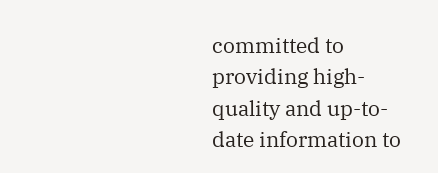committed to providing high-quality and up-to-date information to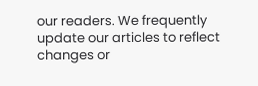our readers. We frequently update our articles to reflect changes or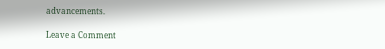advancements.

Leave a Comment